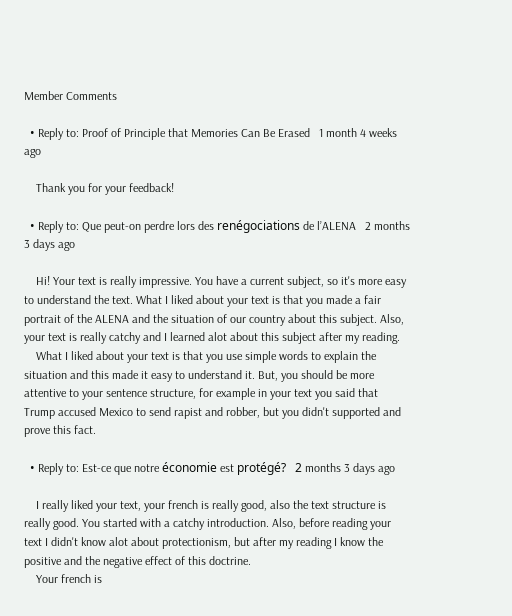Member Comments

  • Reply to: Proof of Principle that Memories Can Be Erased   1 month 4 weeks ago

    Thank you for your feedback!

  • Reply to: Que peut-on perdre lors des renégociations de l’ALENA   2 months 3 days ago

    Hi! Your text is really impressive. You have a current subject, so it's more easy to understand the text. What I liked about your text is that you made a fair portrait of the ALENA and the situation of our country about this subject. Also, your text is really catchy and I learned alot about this subject after my reading.
    What I liked about your text is that you use simple words to explain the situation and this made it easy to understand it. But, you should be more attentive to your sentence structure, for example in your text you said that Trump accused Mexico to send rapist and robber, but you didn't supported and prove this fact.

  • Reply to: Est-ce que notre économie est protégé?   2 months 3 days ago

    I really liked your text, your french is really good, also the text structure is really good. You started with a catchy introduction. Also, before reading your text I didn't know alot about protectionism, but after my reading I know the positive and the negative effect of this doctrine.
    Your french is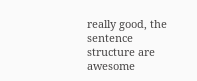really good, the sentence structure are awesome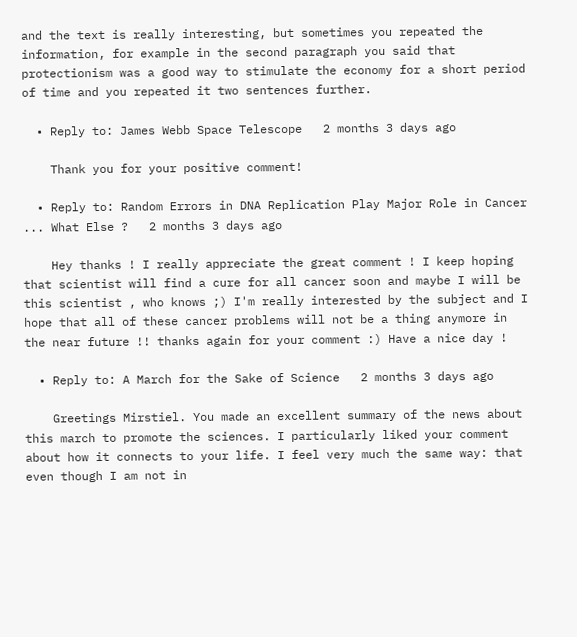and the text is really interesting, but sometimes you repeated the information, for example in the second paragraph you said that protectionism was a good way to stimulate the economy for a short period of time and you repeated it two sentences further.

  • Reply to: James Webb Space Telescope   2 months 3 days ago

    Thank you for your positive comment!

  • Reply to: Random Errors in DNA Replication Play Major Role in Cancer ... What Else ?   2 months 3 days ago

    Hey thanks ! I really appreciate the great comment ! I keep hoping that scientist will find a cure for all cancer soon and maybe I will be this scientist , who knows ;) I'm really interested by the subject and I hope that all of these cancer problems will not be a thing anymore in the near future !! thanks again for your comment :) Have a nice day !

  • Reply to: A March for the Sake of Science   2 months 3 days ago

    Greetings Mirstiel. You made an excellent summary of the news about this march to promote the sciences. I particularly liked your comment about how it connects to your life. I feel very much the same way: that even though I am not in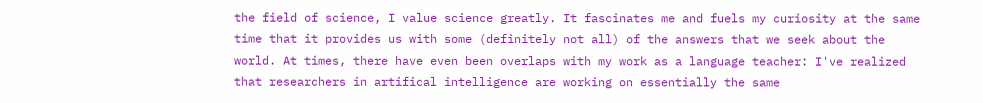the field of science, I value science greatly. It fascinates me and fuels my curiosity at the same time that it provides us with some (definitely not all) of the answers that we seek about the world. At times, there have even been overlaps with my work as a language teacher: I've realized that researchers in artifical intelligence are working on essentially the same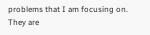problems that I am focusing on. They are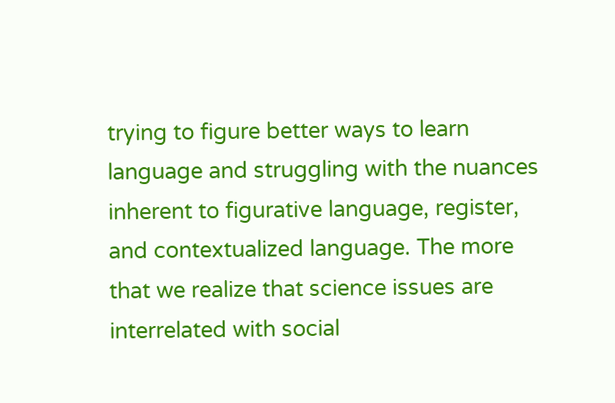trying to figure better ways to learn language and struggling with the nuances inherent to figurative language, register, and contextualized language. The more that we realize that science issues are interrelated with social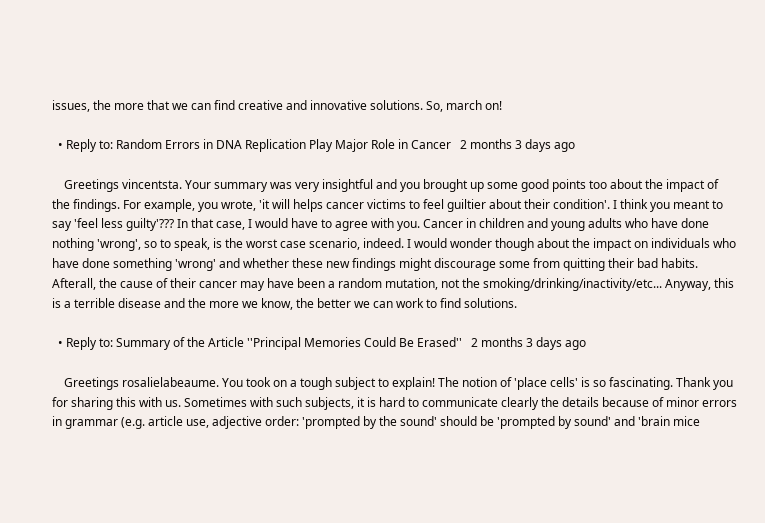issues, the more that we can find creative and innovative solutions. So, march on!

  • Reply to: Random Errors in DNA Replication Play Major Role in Cancer   2 months 3 days ago

    Greetings vincentsta. Your summary was very insightful and you brought up some good points too about the impact of the findings. For example, you wrote, 'it will helps cancer victims to feel guiltier about their condition'. I think you meant to say 'feel less guilty'??? In that case, I would have to agree with you. Cancer in children and young adults who have done nothing 'wrong', so to speak, is the worst case scenario, indeed. I would wonder though about the impact on individuals who have done something 'wrong' and whether these new findings might discourage some from quitting their bad habits. Afterall, the cause of their cancer may have been a random mutation, not the smoking/drinking/inactivity/etc... Anyway, this is a terrible disease and the more we know, the better we can work to find solutions.

  • Reply to: Summary of the Article ''Principal Memories Could Be Erased''   2 months 3 days ago

    Greetings rosalielabeaume. You took on a tough subject to explain! The notion of 'place cells' is so fascinating. Thank you for sharing this with us. Sometimes with such subjects, it is hard to communicate clearly the details because of minor errors in grammar (e.g. article use, adjective order: 'prompted by the sound' should be 'prompted by sound' and 'brain mice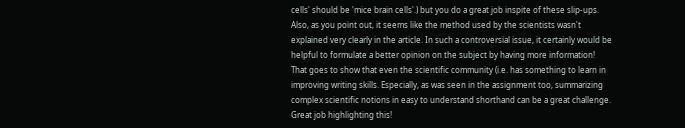cells' should be 'mice brain cells'.) but you do a great job inspite of these slip-ups. Also, as you point out, it seems like the method used by the scientists wasn't explained very clearly in the article. In such a controversial issue, it certainly would be helpful to formulate a better opinion on the subject by having more information! That goes to show that even the scientific community (i.e. has something to learn in improving writing skills. Especially, as was seen in the assignment too, summarizing complex scientific notions in easy to understand shorthand can be a great challenge. Great job highlighting this!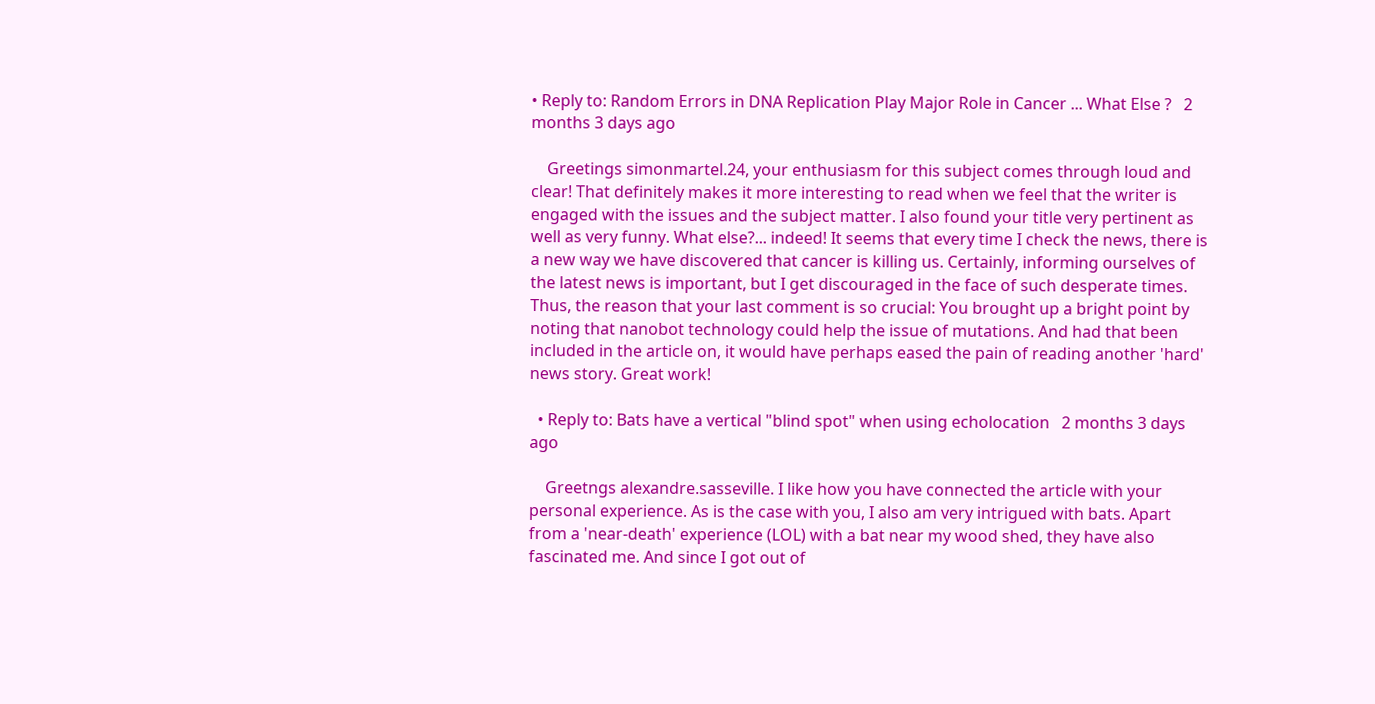• Reply to: Random Errors in DNA Replication Play Major Role in Cancer ... What Else ?   2 months 3 days ago

    Greetings simonmartel.24, your enthusiasm for this subject comes through loud and clear! That definitely makes it more interesting to read when we feel that the writer is engaged with the issues and the subject matter. I also found your title very pertinent as well as very funny. What else?... indeed! It seems that every time I check the news, there is a new way we have discovered that cancer is killing us. Certainly, informing ourselves of the latest news is important, but I get discouraged in the face of such desperate times. Thus, the reason that your last comment is so crucial: You brought up a bright point by noting that nanobot technology could help the issue of mutations. And had that been included in the article on, it would have perhaps eased the pain of reading another 'hard' news story. Great work!

  • Reply to: Bats have a vertical "blind spot" when using echolocation   2 months 3 days ago

    Greetngs alexandre.sasseville. I like how you have connected the article with your personal experience. As is the case with you, I also am very intrigued with bats. Apart from a 'near-death' experience (LOL) with a bat near my wood shed, they have also fascinated me. And since I got out of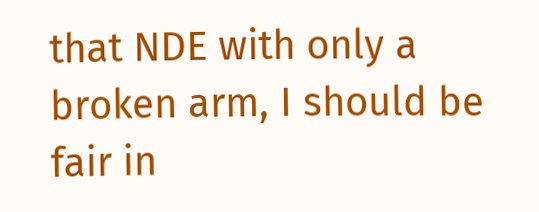that NDE with only a broken arm, I should be fair in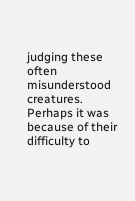judging these often misunderstood creatures. Perhaps it was because of their difficulty to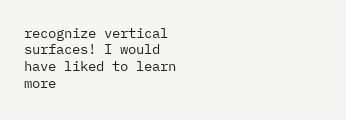recognize vertical surfaces! I would have liked to learn more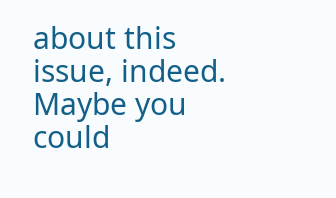about this issue, indeed. Maybe you could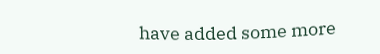have added some more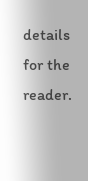details for the reader.